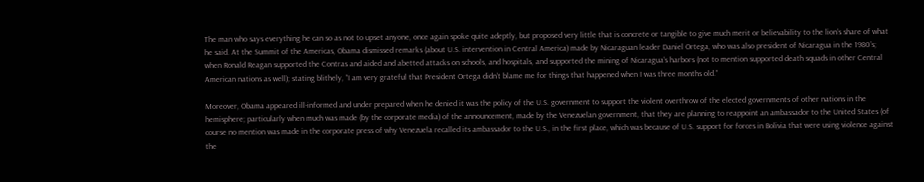The man who says everything he can so as not to upset anyone, once again spoke quite adeptly, but proposed very little that is concrete or tangible to give much merit or believability to the lion’s share of what he said. At the Summit of the Americas, Obama dismissed remarks (about U.S. intervention in Central America) made by Nicaraguan leader Daniel Ortega, who was also president of Nicaragua in the 1980’s; when Ronald Reagan supported the Contras and aided and abetted attacks on schools, and hospitals, and supported the mining of Nicaragua’s harbors (not to mention supported death squads in other Central American nations as well); stating blithely, “I am very grateful that President Ortega didn’t blame me for things that happened when I was three months old.”

Moreover, Obama appeared ill-informed and under prepared when he denied it was the policy of the U.S. government to support the violent overthrow of the elected governments of other nations in the hemisphere; particularly when much was made (by the corporate media) of the announcement, made by the Venezuelan government, that they are planning to reappoint an ambassador to the United States (of course no mention was made in the corporate press of why Venezuela recalled its ambassador to the U.S., in the first place, which was because of U.S. support for forces in Bolivia that were using violence against the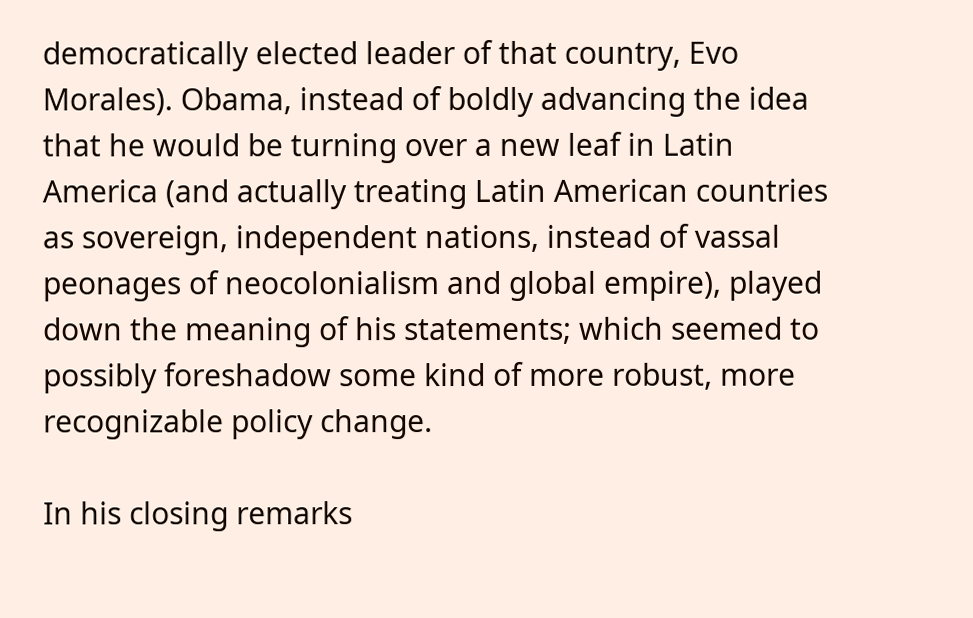democratically elected leader of that country, Evo Morales). Obama, instead of boldly advancing the idea that he would be turning over a new leaf in Latin America (and actually treating Latin American countries as sovereign, independent nations, instead of vassal peonages of neocolonialism and global empire), played down the meaning of his statements; which seemed to possibly foreshadow some kind of more robust, more recognizable policy change.

In his closing remarks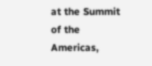at the Summit of the Americas,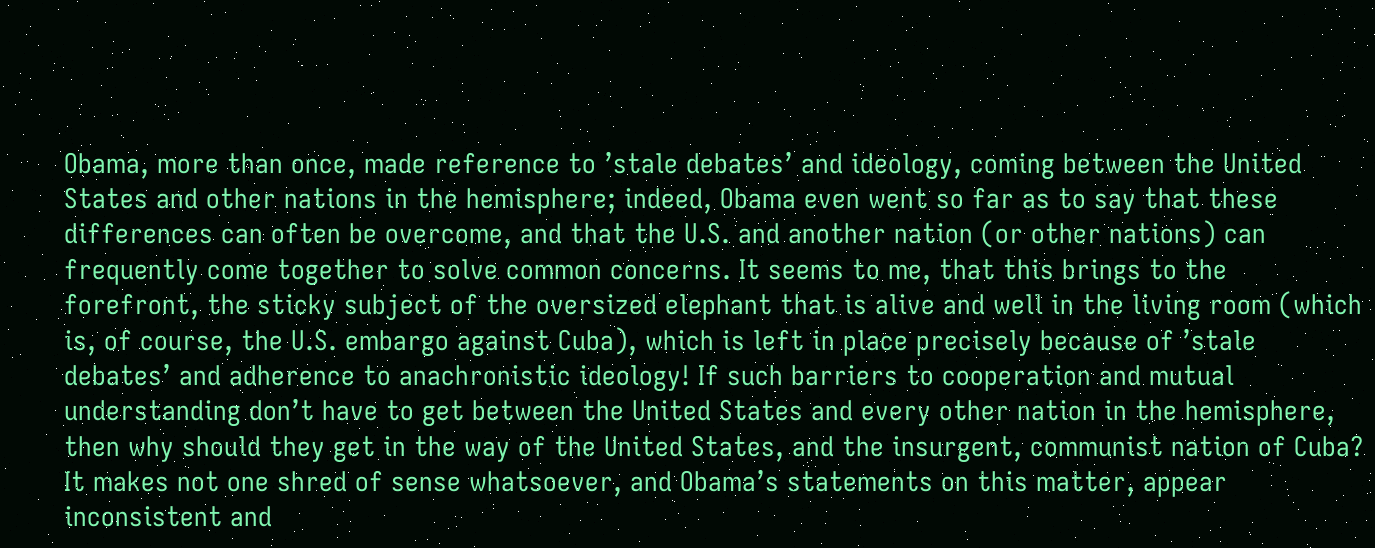Obama, more than once, made reference to ’stale debates’ and ideology, coming between the United States and other nations in the hemisphere; indeed, Obama even went so far as to say that these differences can often be overcome, and that the U.S. and another nation (or other nations) can frequently come together to solve common concerns. It seems to me, that this brings to the forefront, the sticky subject of the oversized elephant that is alive and well in the living room (which is, of course, the U.S. embargo against Cuba), which is left in place precisely because of ’stale debates’ and adherence to anachronistic ideology! If such barriers to cooperation and mutual understanding don’t have to get between the United States and every other nation in the hemisphere, then why should they get in the way of the United States, and the insurgent, communist nation of Cuba? It makes not one shred of sense whatsoever, and Obama’s statements on this matter, appear inconsistent and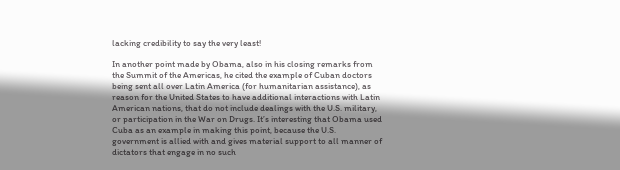lacking credibility to say the very least!

In another point made by Obama, also in his closing remarks from the Summit of the Americas, he cited the example of Cuban doctors being sent all over Latin America (for humanitarian assistance), as reason for the United States to have additional interactions with Latin American nations, that do not include dealings with the U.S. military, or participation in the War on Drugs. It’s interesting that Obama used Cuba as an example in making this point, because the U.S. government is allied with and gives material support to all manner of dictators that engage in no such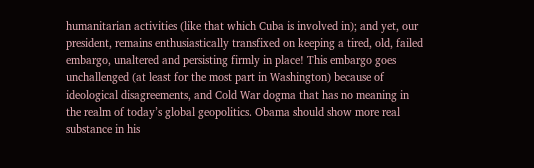humanitarian activities (like that which Cuba is involved in); and yet, our president, remains enthusiastically transfixed on keeping a tired, old, failed embargo, unaltered and persisting firmly in place! This embargo goes unchallenged (at least for the most part in Washington) because of ideological disagreements, and Cold War dogma that has no meaning in the realm of today’s global geopolitics. Obama should show more real substance in his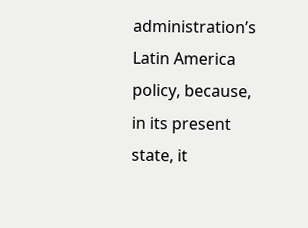administration’s Latin America policy, because, in its present state, it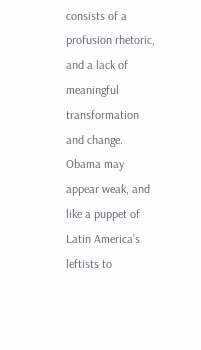consists of a profusion rhetoric, and a lack of meaningful transformation and change. Obama may appear weak, and like a puppet of Latin America’s leftists to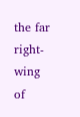the far right-wing of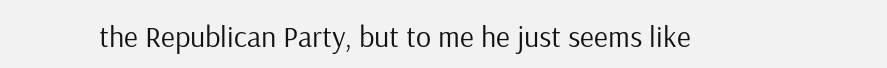the Republican Party, but to me he just seems like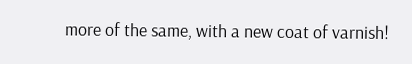more of the same, with a new coat of varnish!